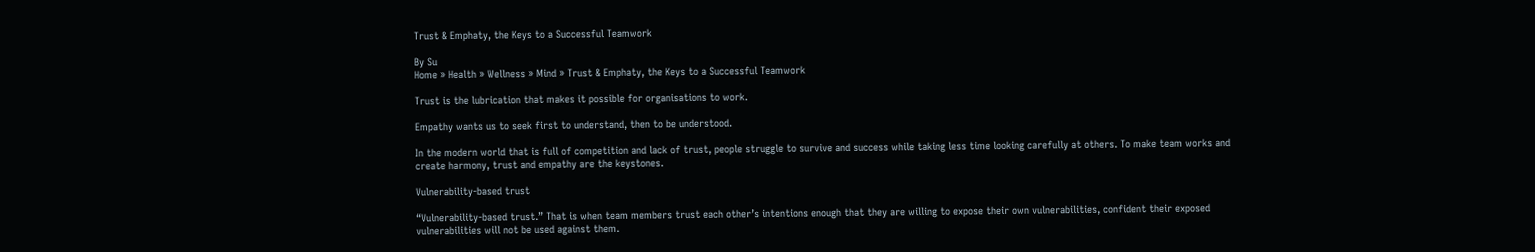Trust & Emphaty, the Keys to a Successful Teamwork

By Su
Home » Health » Wellness » Mind » Trust & Emphaty, the Keys to a Successful Teamwork

Trust is the lubrication that makes it possible for organisations to work.

Empathy wants us to seek first to understand, then to be understood.

In the modern world that is full of competition and lack of trust, people struggle to survive and success while taking less time looking carefully at others. To make team works and create harmony, trust and empathy are the keystones.

Vulnerability-based trust

“Vulnerability-based trust.” That is when team members trust each other’s intentions enough that they are willing to expose their own vulnerabilities, confident their exposed vulnerabilities will not be used against them.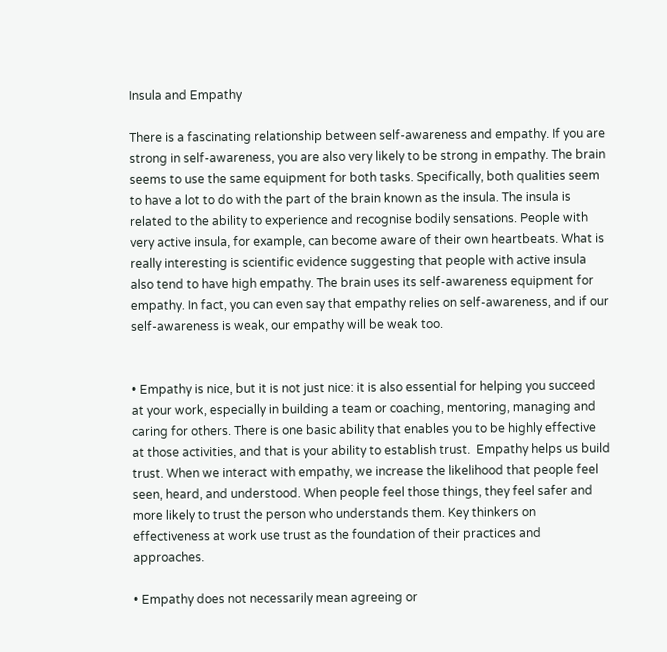Insula and Empathy

There is a fascinating relationship between self-awareness and empathy. If you are strong in self-awareness, you are also very likely to be strong in empathy. The brain seems to use the same equipment for both tasks. Specifically, both qualities seem to have a lot to do with the part of the brain known as the insula. The insula is related to the ability to experience and recognise bodily sensations. People with very active insula, for example, can become aware of their own heartbeats. What is really interesting is scientific evidence suggesting that people with active insula also tend to have high empathy. The brain uses its self-awareness equipment for empathy. In fact, you can even say that empathy relies on self-awareness, and if our self-awareness is weak, our empathy will be weak too.


• Empathy is nice, but it is not just nice: it is also essential for helping you succeed at your work, especially in building a team or coaching, mentoring, managing and caring for others. There is one basic ability that enables you to be highly effective at those activities, and that is your ability to establish trust.  Empathy helps us build trust. When we interact with empathy, we increase the likelihood that people feel seen, heard, and understood. When people feel those things, they feel safer and more likely to trust the person who understands them. Key thinkers on effectiveness at work use trust as the foundation of their practices and approaches.

• Empathy does not necessarily mean agreeing or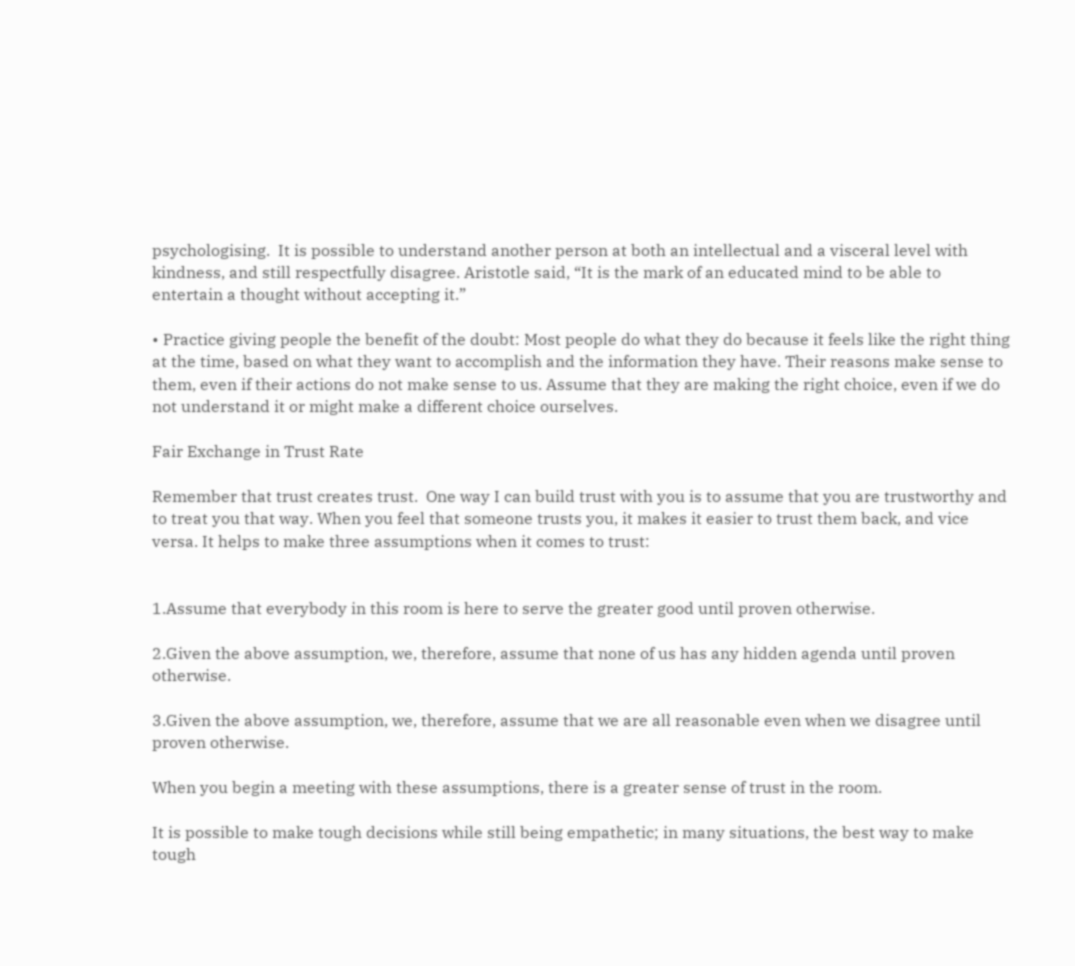psychologising.  It is possible to understand another person at both an intellectual and a visceral level with kindness, and still respectfully disagree. Aristotle said, “It is the mark of an educated mind to be able to entertain a thought without accepting it.”

• Practice giving people the benefit of the doubt: Most people do what they do because it feels like the right thing at the time, based on what they want to accomplish and the information they have. Their reasons make sense to them, even if their actions do not make sense to us. Assume that they are making the right choice, even if we do not understand it or might make a different choice ourselves.

Fair Exchange in Trust Rate

Remember that trust creates trust.  One way I can build trust with you is to assume that you are trustworthy and to treat you that way. When you feel that someone trusts you, it makes it easier to trust them back, and vice versa. It helps to make three assumptions when it comes to trust:


1.Assume that everybody in this room is here to serve the greater good until proven otherwise.

2.Given the above assumption, we, therefore, assume that none of us has any hidden agenda until proven otherwise.

3.Given the above assumption, we, therefore, assume that we are all reasonable even when we disagree until proven otherwise.

When you begin a meeting with these assumptions, there is a greater sense of trust in the room.

It is possible to make tough decisions while still being empathetic; in many situations, the best way to make tough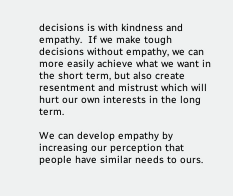decisions is with kindness and empathy.  If we make tough decisions without empathy, we can more easily achieve what we want in the short term, but also create resentment and mistrust which will hurt our own interests in the long term.

We can develop empathy by increasing our perception that people have similar needs to ours.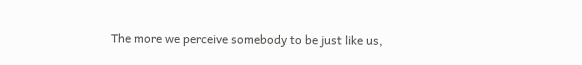The more we perceive somebody to be just like us,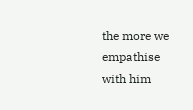the more we empathise with him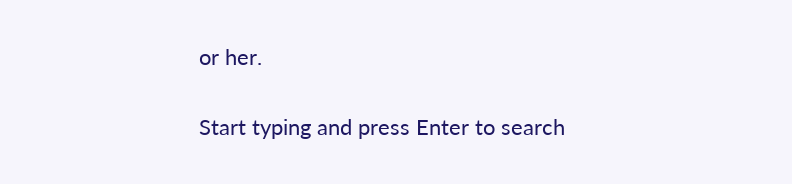or her.

Start typing and press Enter to search